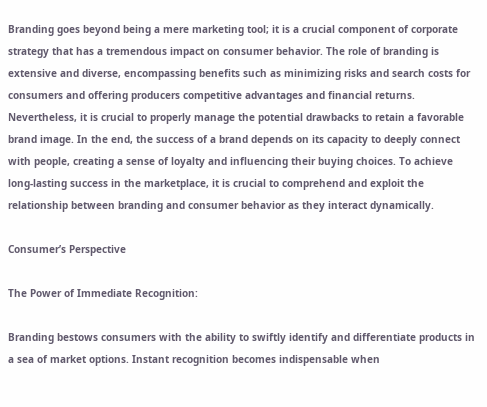Branding goes beyond being a mere marketing tool; it is a crucial component of corporate strategy that has a tremendous impact on consumer behavior. The role of branding is extensive and diverse, encompassing benefits such as minimizing risks and search costs for consumers and offering producers competitive advantages and financial returns. Nevertheless, it is crucial to properly manage the potential drawbacks to retain a favorable brand image. In the end, the success of a brand depends on its capacity to deeply connect with people, creating a sense of loyalty and influencing their buying choices. To achieve long-lasting success in the marketplace, it is crucial to comprehend and exploit the relationship between branding and consumer behavior as they interact dynamically.

Consumer’s Perspective

The Power of Immediate Recognition:

Branding bestows consumers with the ability to swiftly identify and differentiate products in a sea of market options. Instant recognition becomes indispensable when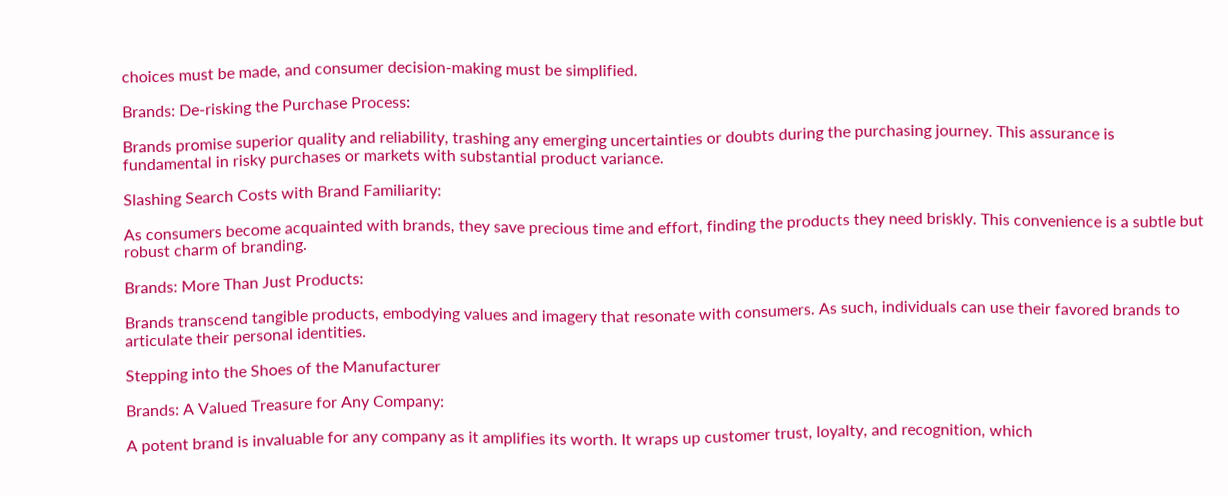choices must be made, and consumer decision-making must be simplified.

Brands: De-risking the Purchase Process:

Brands promise superior quality and reliability, trashing any emerging uncertainties or doubts during the purchasing journey. This assurance is fundamental in risky purchases or markets with substantial product variance.

Slashing Search Costs with Brand Familiarity:

As consumers become acquainted with brands, they save precious time and effort, finding the products they need briskly. This convenience is a subtle but robust charm of branding.

Brands: More Than Just Products:

Brands transcend tangible products, embodying values and imagery that resonate with consumers. As such, individuals can use their favored brands to articulate their personal identities.

Stepping into the Shoes of the Manufacturer

Brands: A Valued Treasure for Any Company:

A potent brand is invaluable for any company as it amplifies its worth. It wraps up customer trust, loyalty, and recognition, which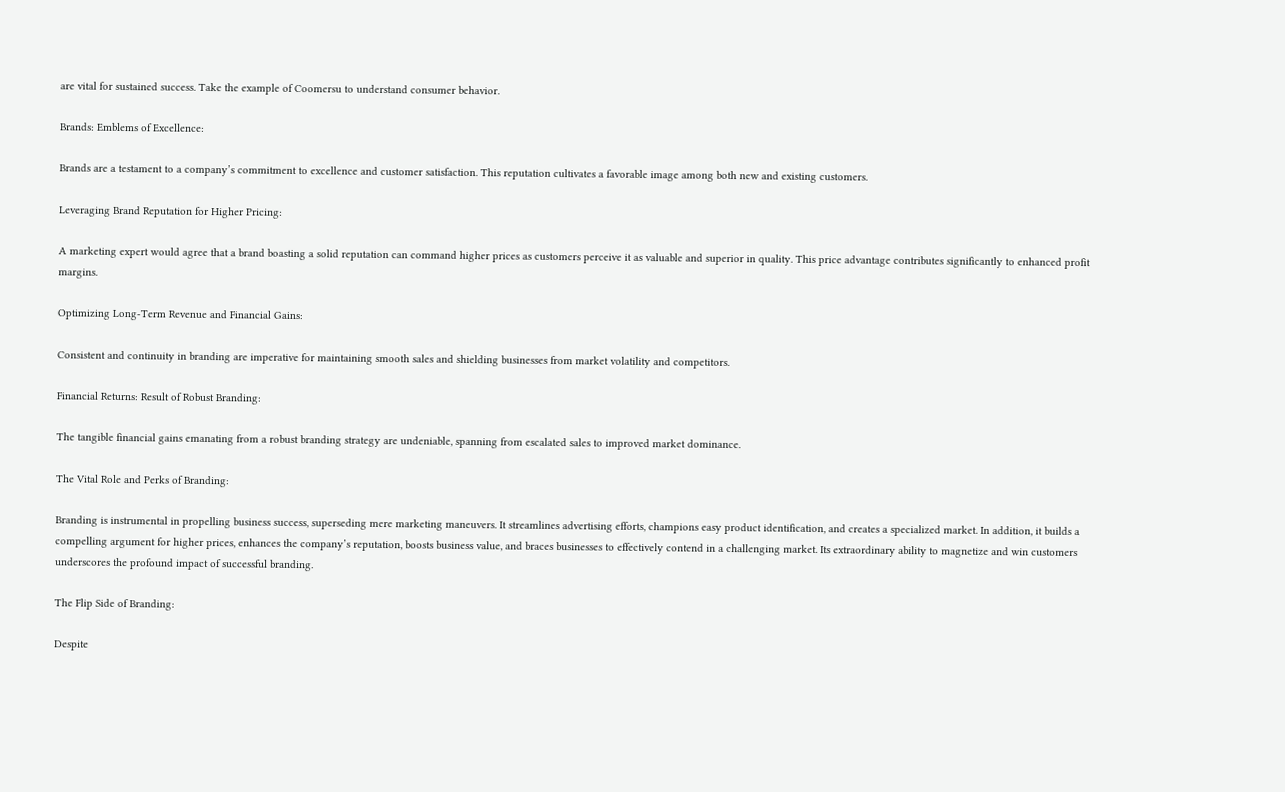are vital for sustained success. Take the example of Coomersu to understand consumer behavior.

Brands: Emblems of Excellence:

Brands are a testament to a company’s commitment to excellence and customer satisfaction. This reputation cultivates a favorable image among both new and existing customers.

Leveraging Brand Reputation for Higher Pricing:

A marketing expert would agree that a brand boasting a solid reputation can command higher prices as customers perceive it as valuable and superior in quality. This price advantage contributes significantly to enhanced profit margins.

Optimizing Long-Term Revenue and Financial Gains:

Consistent and continuity in branding are imperative for maintaining smooth sales and shielding businesses from market volatility and competitors.

Financial Returns: Result of Robust Branding:

The tangible financial gains emanating from a robust branding strategy are undeniable, spanning from escalated sales to improved market dominance.

The Vital Role and Perks of Branding:

Branding is instrumental in propelling business success, superseding mere marketing maneuvers. It streamlines advertising efforts, champions easy product identification, and creates a specialized market. In addition, it builds a compelling argument for higher prices, enhances the company’s reputation, boosts business value, and braces businesses to effectively contend in a challenging market. Its extraordinary ability to magnetize and win customers underscores the profound impact of successful branding.

The Flip Side of Branding:

Despite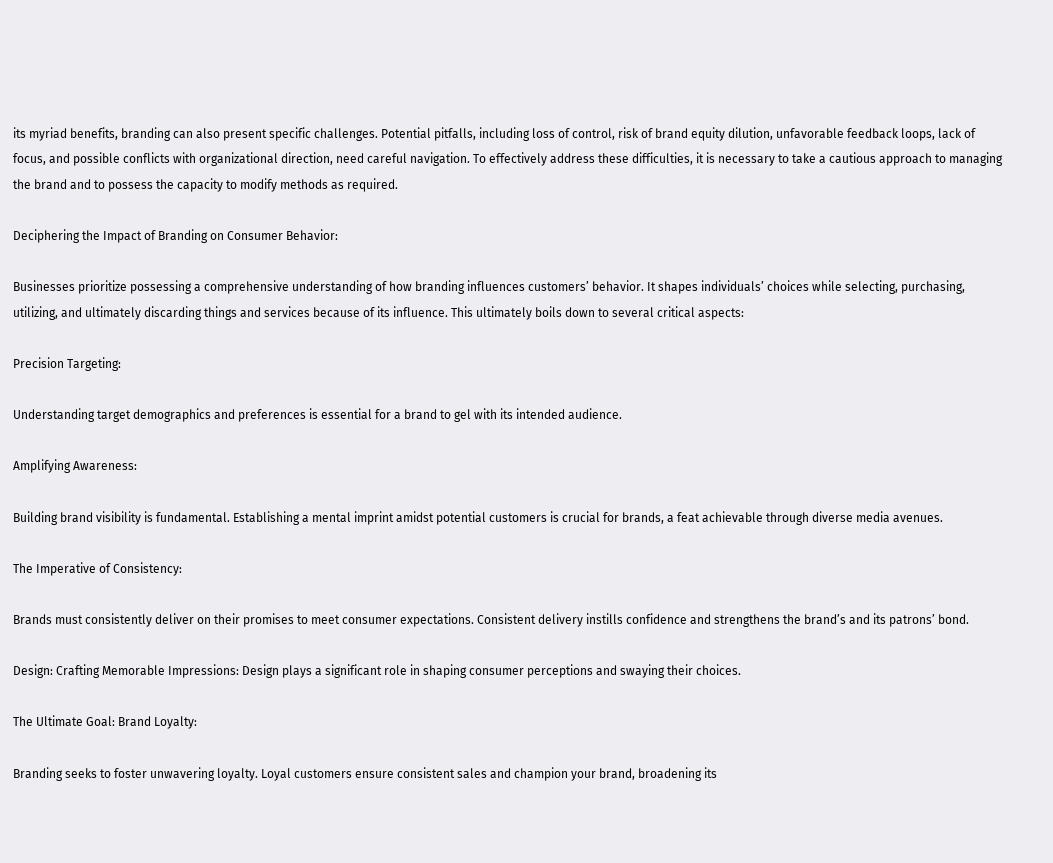its myriad benefits, branding can also present specific challenges. Potential pitfalls, including loss of control, risk of brand equity dilution, unfavorable feedback loops, lack of focus, and possible conflicts with organizational direction, need careful navigation. To effectively address these difficulties, it is necessary to take a cautious approach to managing the brand and to possess the capacity to modify methods as required.

Deciphering the Impact of Branding on Consumer Behavior:

Businesses prioritize possessing a comprehensive understanding of how branding influences customers’ behavior. It shapes individuals’ choices while selecting, purchasing, utilizing, and ultimately discarding things and services because of its influence. This ultimately boils down to several critical aspects:

Precision Targeting:

Understanding target demographics and preferences is essential for a brand to gel with its intended audience.

Amplifying Awareness:

Building brand visibility is fundamental. Establishing a mental imprint amidst potential customers is crucial for brands, a feat achievable through diverse media avenues.

The Imperative of Consistency:

Brands must consistently deliver on their promises to meet consumer expectations. Consistent delivery instills confidence and strengthens the brand’s and its patrons’ bond.

Design: Crafting Memorable Impressions: Design plays a significant role in shaping consumer perceptions and swaying their choices.

The Ultimate Goal: Brand Loyalty:

Branding seeks to foster unwavering loyalty. Loyal customers ensure consistent sales and champion your brand, broadening its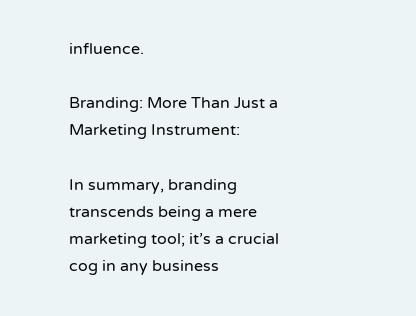influence.

Branding: More Than Just a Marketing Instrument:

In summary, branding transcends being a mere marketing tool; it’s a crucial cog in any business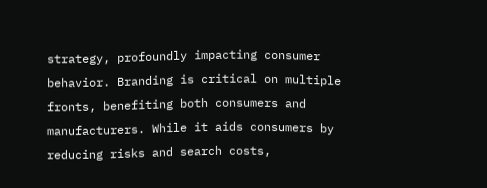strategy, profoundly impacting consumer behavior. Branding is critical on multiple fronts, benefiting both consumers and manufacturers. While it aids consumers by reducing risks and search costs,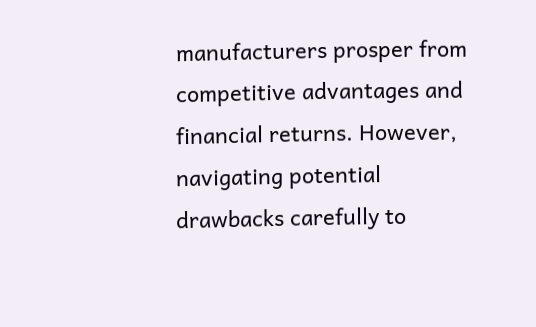manufacturers prosper from competitive advantages and financial returns. However, navigating potential drawbacks carefully to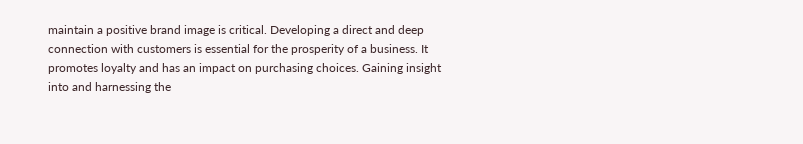maintain a positive brand image is critical. Developing a direct and deep connection with customers is essential for the prosperity of a business. It promotes loyalty and has an impact on purchasing choices. Gaining insight into and harnessing the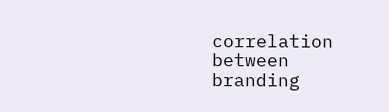correlation between branding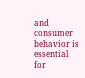and consumer behavior is essential for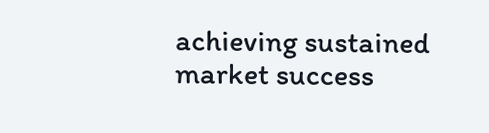achieving sustained market success